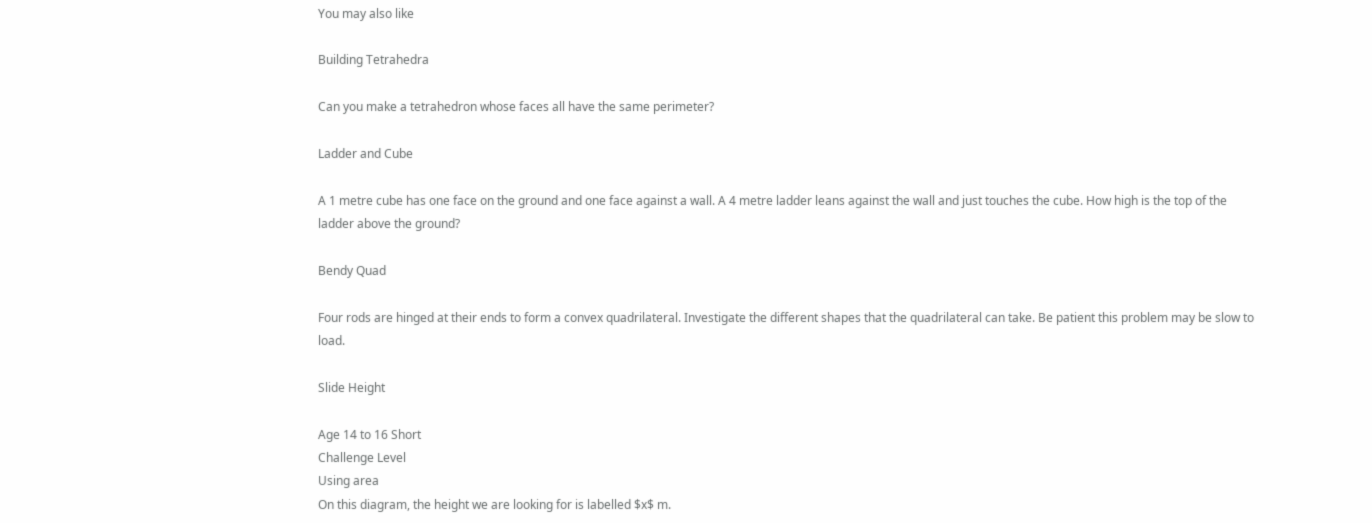You may also like

Building Tetrahedra

Can you make a tetrahedron whose faces all have the same perimeter?

Ladder and Cube

A 1 metre cube has one face on the ground and one face against a wall. A 4 metre ladder leans against the wall and just touches the cube. How high is the top of the ladder above the ground?

Bendy Quad

Four rods are hinged at their ends to form a convex quadrilateral. Investigate the different shapes that the quadrilateral can take. Be patient this problem may be slow to load.

Slide Height

Age 14 to 16 Short
Challenge Level
Using area
On this diagram, the height we are looking for is labelled $x$ m.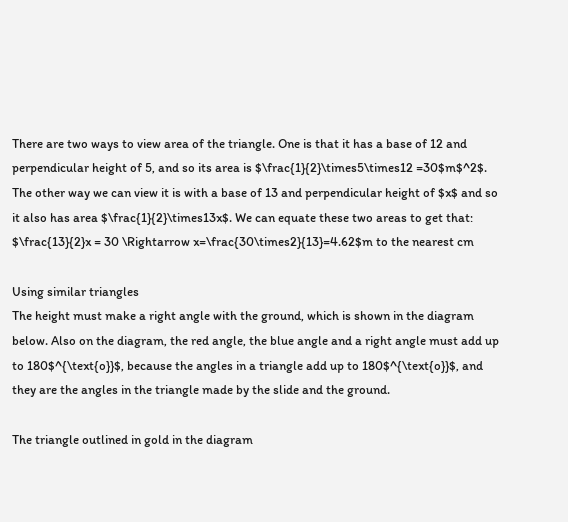There are two ways to view area of the triangle. One is that it has a base of 12 and perpendicular height of 5, and so its area is $\frac{1}{2}\times5\times12 =30$m$^2$.
The other way we can view it is with a base of 13 and perpendicular height of $x$ and so it also has area $\frac{1}{2}\times13x$. We can equate these two areas to get that:
$\frac{13}{2}x = 30 \Rightarrow x=\frac{30\times2}{13}=4.62$m to the nearest cm

Using similar triangles
The height must make a right angle with the ground, which is shown in the diagram below. Also on the diagram, the red angle, the blue angle and a right angle must add up to 180$^{\text{o}}$, because the angles in a triangle add up to 180$^{\text{o}}$, and they are the angles in the triangle made by the slide and the ground.

The triangle outlined in gold in the diagram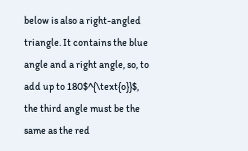below is also a right-angled triangle. It contains the blue angle and a right angle, so, to add up to 180$^{\text{o}}$, the third angle must be the same as the red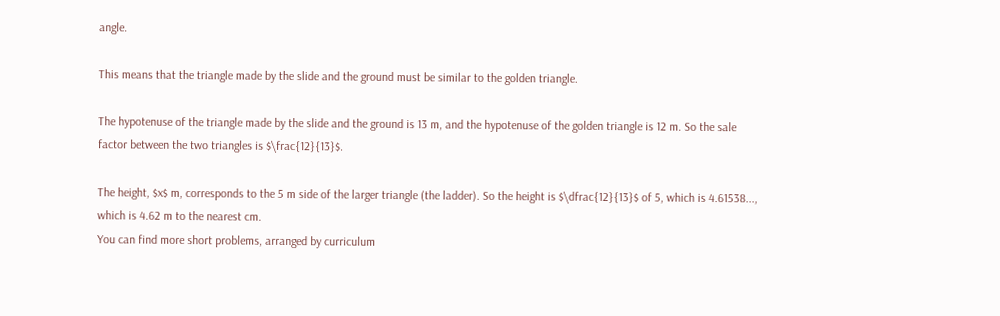angle.

This means that the triangle made by the slide and the ground must be similar to the golden triangle.

The hypotenuse of the triangle made by the slide and the ground is 13 m, and the hypotenuse of the golden triangle is 12 m. So the sale factor between the two triangles is $\frac{12}{13}$.

The height, $x$ m, corresponds to the 5 m side of the larger triangle (the ladder). So the height is $\dfrac{12}{13}$ of 5, which is 4.61538..., which is 4.62 m to the nearest cm.
You can find more short problems, arranged by curriculum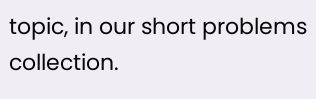topic, in our short problems collection.